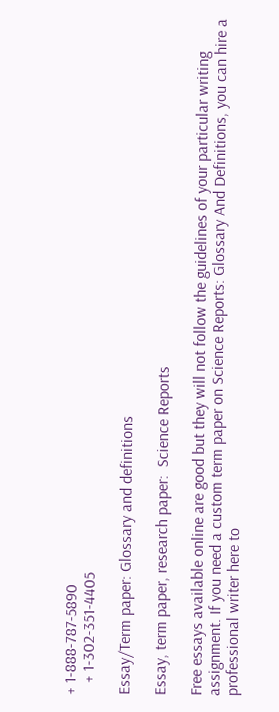+ 1-888-787-5890
   + 1-302-351-4405

Essay/Term paper: Glossary and definitions

Essay, term paper, research paper:  Science Reports

Free essays available online are good but they will not follow the guidelines of your particular writing assignment. If you need a custom term paper on Science Reports: Glossary And Definitions, you can hire a professional writer here to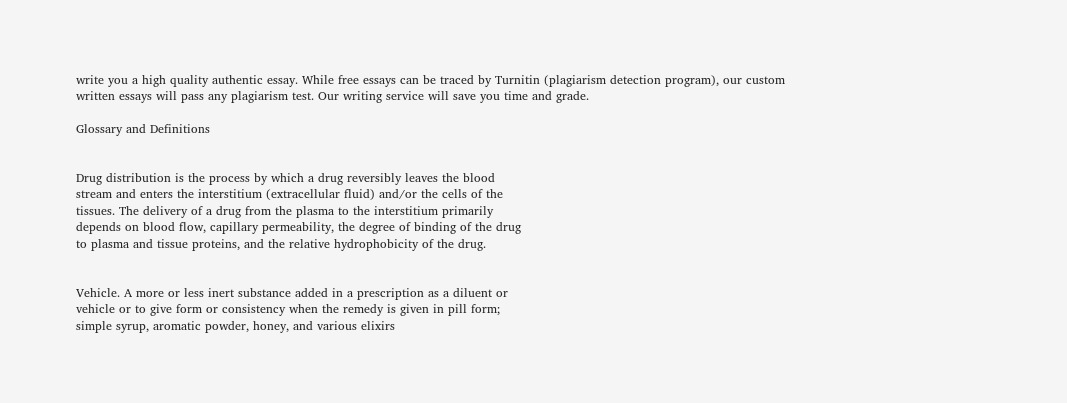write you a high quality authentic essay. While free essays can be traced by Turnitin (plagiarism detection program), our custom written essays will pass any plagiarism test. Our writing service will save you time and grade.

Glossary and Definitions


Drug distribution is the process by which a drug reversibly leaves the blood
stream and enters the interstitium (extracellular fluid) and/or the cells of the
tissues. The delivery of a drug from the plasma to the interstitium primarily
depends on blood flow, capillary permeability, the degree of binding of the drug
to plasma and tissue proteins, and the relative hydrophobicity of the drug.


Vehicle. A more or less inert substance added in a prescription as a diluent or
vehicle or to give form or consistency when the remedy is given in pill form;
simple syrup, aromatic powder, honey, and various elixirs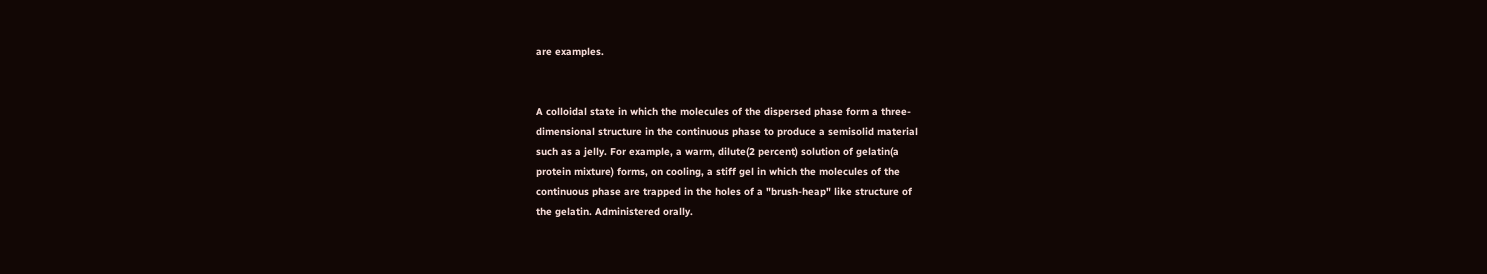are examples.


A colloidal state in which the molecules of the dispersed phase form a three-
dimensional structure in the continuous phase to produce a semisolid material
such as a jelly. For example, a warm, dilute(2 percent) solution of gelatin(a
protein mixture) forms, on cooling, a stiff gel in which the molecules of the
continuous phase are trapped in the holes of a "brush-heap" like structure of
the gelatin. Administered orally.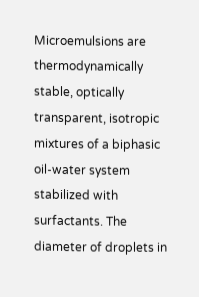Microemulsions are thermodynamically stable, optically transparent, isotropic
mixtures of a biphasic oil-water system stabilized with surfactants. The
diameter of droplets in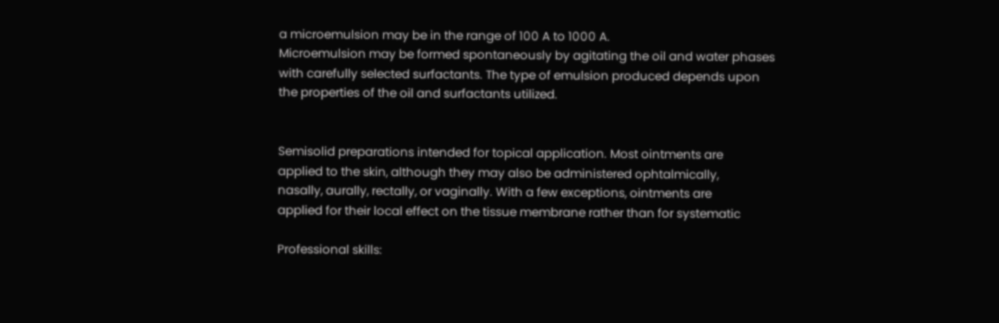a microemulsion may be in the range of 100 A to 1000 A.
Microemulsion may be formed spontaneously by agitating the oil and water phases
with carefully selected surfactants. The type of emulsion produced depends upon
the properties of the oil and surfactants utilized.


Semisolid preparations intended for topical application. Most ointments are
applied to the skin, although they may also be administered ophtalmically,
nasally, aurally, rectally, or vaginally. With a few exceptions, ointments are
applied for their local effect on the tissue membrane rather than for systematic

Professional skills: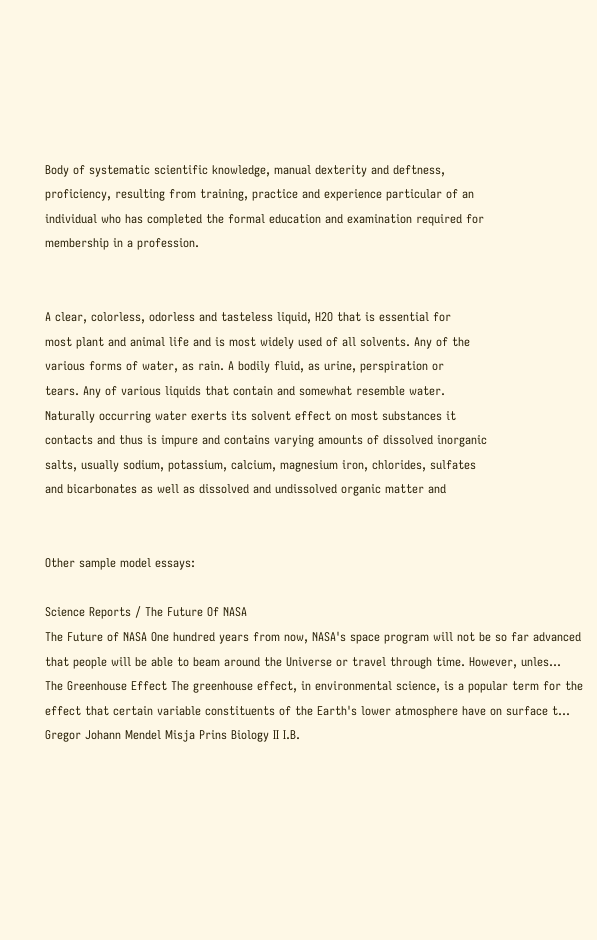Body of systematic scientific knowledge, manual dexterity and deftness,
proficiency, resulting from training, practice and experience particular of an
individual who has completed the formal education and examination required for
membership in a profession.


A clear, colorless, odorless and tasteless liquid, H2O that is essential for
most plant and animal life and is most widely used of all solvents. Any of the
various forms of water, as rain. A bodily fluid, as urine, perspiration or
tears. Any of various liquids that contain and somewhat resemble water.
Naturally occurring water exerts its solvent effect on most substances it
contacts and thus is impure and contains varying amounts of dissolved inorganic
salts, usually sodium, potassium, calcium, magnesium iron, chlorides, sulfates
and bicarbonates as well as dissolved and undissolved organic matter and


Other sample model essays:

Science Reports / The Future Of NASA
The Future of NASA One hundred years from now, NASA's space program will not be so far advanced that people will be able to beam around the Universe or travel through time. However, unles...
The Greenhouse Effect The greenhouse effect, in environmental science, is a popular term for the effect that certain variable constituents of the Earth's lower atmosphere have on surface t...
Gregor Johann Mendel Misja Prins Biology II I.B.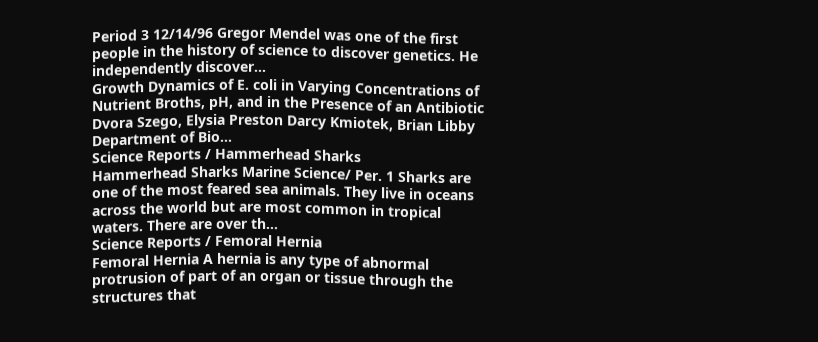Period 3 12/14/96 Gregor Mendel was one of the first people in the history of science to discover genetics. He independently discover...
Growth Dynamics of E. coli in Varying Concentrations of Nutrient Broths, pH, and in the Presence of an Antibiotic Dvora Szego, Elysia Preston Darcy Kmiotek, Brian Libby Department of Bio...
Science Reports / Hammerhead Sharks
Hammerhead Sharks Marine Science/ Per. 1 Sharks are one of the most feared sea animals. They live in oceans across the world but are most common in tropical waters. There are over th...
Science Reports / Femoral Hernia
Femoral Hernia A hernia is any type of abnormal protrusion of part of an organ or tissue through the structures that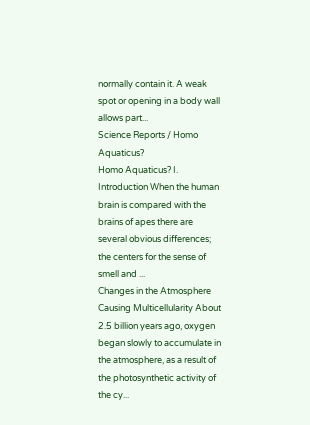normally contain it. A weak spot or opening in a body wall allows part...
Science Reports / Homo Aquaticus?
Homo Aquaticus? I. Introduction When the human brain is compared with the brains of apes there are several obvious differences; the centers for the sense of smell and ...
Changes in the Atmosphere Causing Multicellularity About 2.5 billion years ago, oxygen began slowly to accumulate in the atmosphere, as a result of the photosynthetic activity of the cy...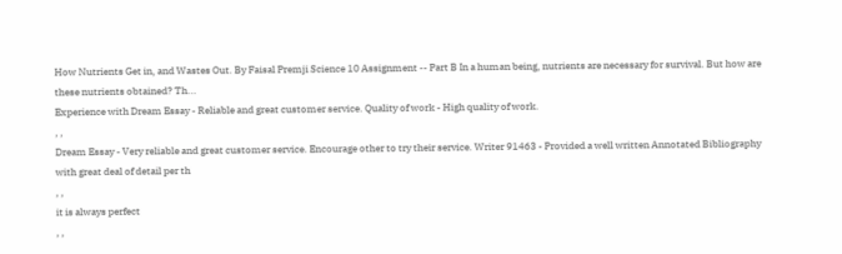How Nutrients Get in, and Wastes Out. By Faisal Premji Science 10 Assignment -- Part B In a human being, nutrients are necessary for survival. But how are these nutrients obtained? Th...
Experience with Dream Essay - Reliable and great customer service. Quality of work - High quality of work.
, ,
Dream Essay - Very reliable and great customer service. Encourage other to try their service. Writer 91463 - Provided a well written Annotated Bibliography with great deal of detail per th
, ,
it is always perfect
, ,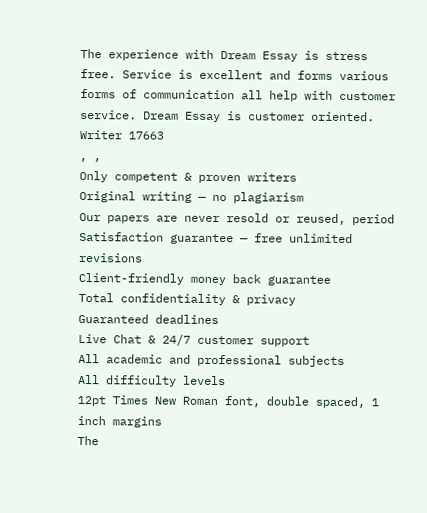The experience with Dream Essay is stress free. Service is excellent and forms various forms of communication all help with customer service. Dream Essay is customer oriented. Writer 17663
, ,
Only competent & proven writers
Original writing — no plagiarism
Our papers are never resold or reused, period
Satisfaction guarantee — free unlimited revisions
Client-friendly money back guarantee
Total confidentiality & privacy
Guaranteed deadlines
Live Chat & 24/7 customer support
All academic and professional subjects
All difficulty levels
12pt Times New Roman font, double spaced, 1 inch margins
The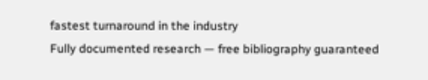fastest turnaround in the industry
Fully documented research — free bibliography guaranteed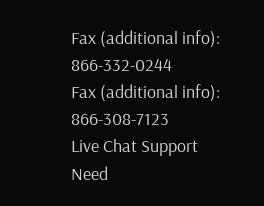Fax (additional info): 866-332-0244
Fax (additional info): 866-308-7123
Live Chat Support
Need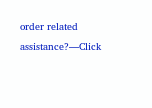order related assistance?—Click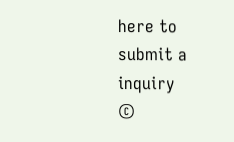here to submit a inquiry
©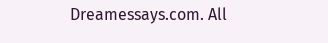Dreamessays.com. All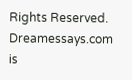Rights Reserved.
Dreamessays.com is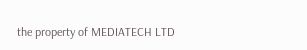the property of MEDIATECH LTD